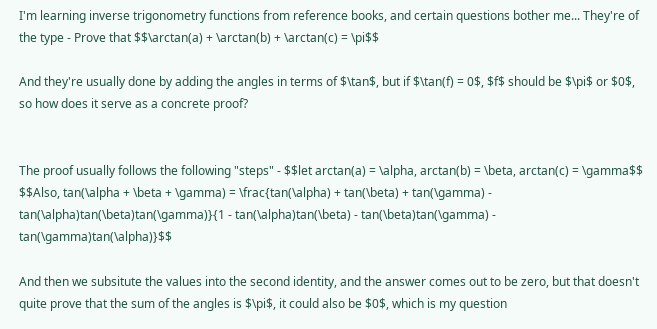I'm learning inverse trigonometry functions from reference books, and certain questions bother me... They're of the type - Prove that $$\arctan(a) + \arctan(b) + \arctan(c) = \pi$$

And they're usually done by adding the angles in terms of $\tan$, but if $\tan(f) = 0$, $f$ should be $\pi$ or $0$, so how does it serve as a concrete proof?


The proof usually follows the following "steps" - $$let arctan(a) = \alpha, arctan(b) = \beta, arctan(c) = \gamma$$ $$Also, tan(\alpha + \beta + \gamma) = \frac{tan(\alpha) + tan(\beta) + tan(\gamma) - tan(\alpha)tan(\beta)tan(\gamma)}{1 - tan(\alpha)tan(\beta) - tan(\beta)tan(\gamma) - tan(\gamma)tan(\alpha)}$$

And then we subsitute the values into the second identity, and the answer comes out to be zero, but that doesn't quite prove that the sum of the angles is $\pi$, it could also be $0$, which is my question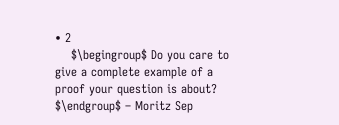• 2
    $\begingroup$ Do you care to give a complete example of a proof your question is about? $\endgroup$ – Moritz Sep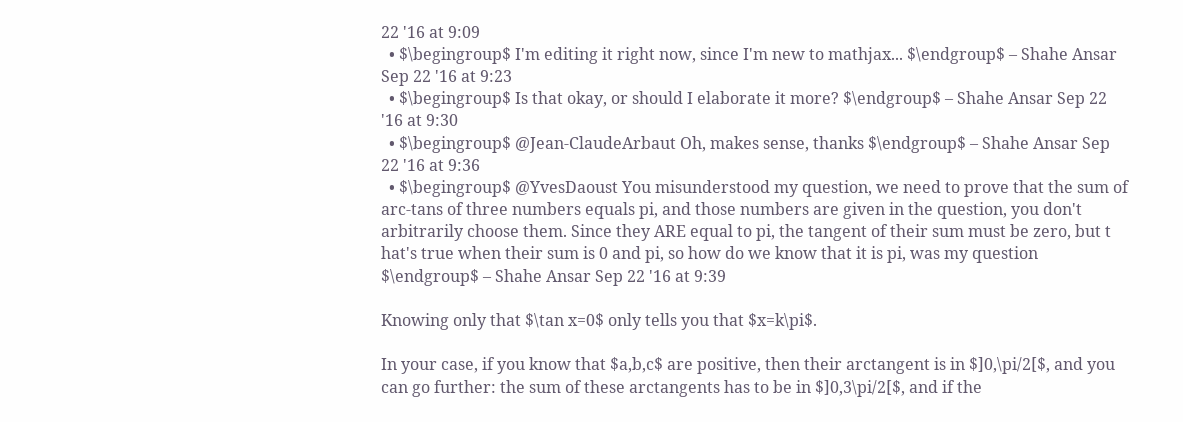22 '16 at 9:09
  • $\begingroup$ I'm editing it right now, since I'm new to mathjax... $\endgroup$ – Shahe Ansar Sep 22 '16 at 9:23
  • $\begingroup$ Is that okay, or should I elaborate it more? $\endgroup$ – Shahe Ansar Sep 22 '16 at 9:30
  • $\begingroup$ @Jean-ClaudeArbaut Oh, makes sense, thanks $\endgroup$ – Shahe Ansar Sep 22 '16 at 9:36
  • $\begingroup$ @YvesDaoust You misunderstood my question, we need to prove that the sum of arc-tans of three numbers equals pi, and those numbers are given in the question, you don't arbitrarily choose them. Since they ARE equal to pi, the tangent of their sum must be zero, but t hat's true when their sum is 0 and pi, so how do we know that it is pi, was my question $\endgroup$ – Shahe Ansar Sep 22 '16 at 9:39

Knowing only that $\tan x=0$ only tells you that $x=k\pi$.

In your case, if you know that $a,b,c$ are positive, then their arctangent is in $]0,\pi/2[$, and you can go further: the sum of these arctangents has to be in $]0,3\pi/2[$, and if the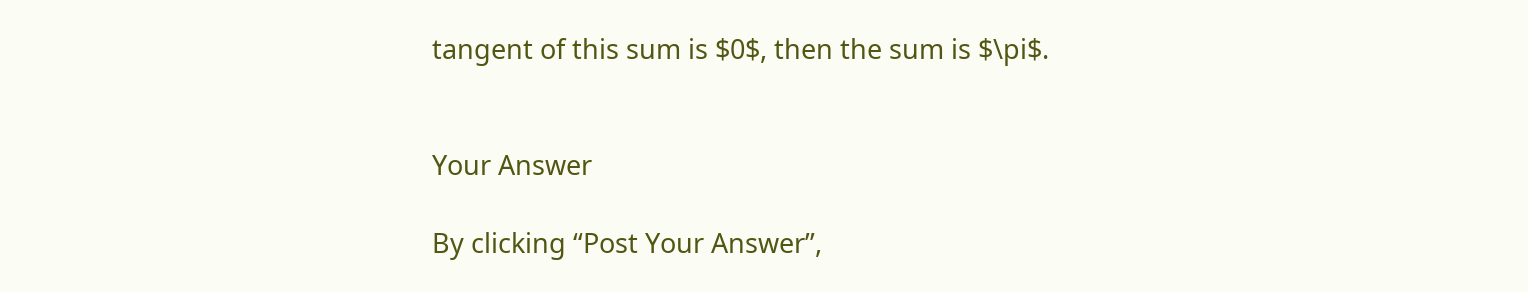tangent of this sum is $0$, then the sum is $\pi$.


Your Answer

By clicking “Post Your Answer”,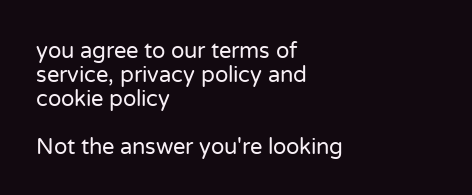you agree to our terms of service, privacy policy and cookie policy

Not the answer you're looking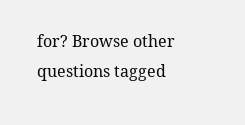for? Browse other questions tagged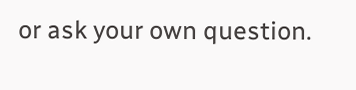or ask your own question.